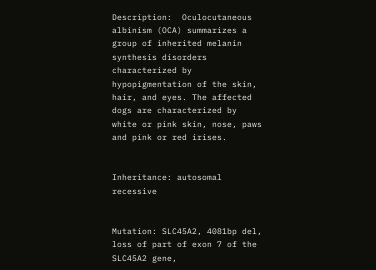Description:  Oculocutaneous albinism (OCA) summarizes a group of inherited melanin synthesis disorders characterized by hypopigmentation of the skin, hair, and eyes. The affected dogs are characterized by white or pink skin, nose, paws and pink or red irises.


Inheritance: autosomal recessive


Mutation: SLC45A2, 4081bp del, loss of part of exon 7 of the SLC45A2 gene,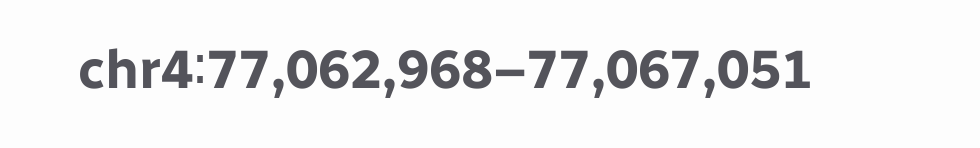chr4∶77,062,968–77,067,051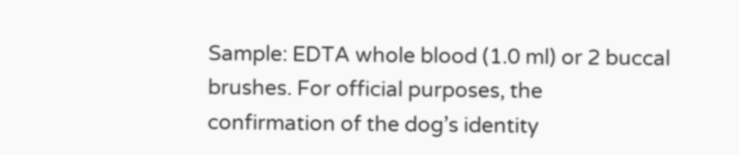Sample: EDTA whole blood (1.0 ml) or 2 buccal brushes. For official purposes, the confirmation of the dog’s identity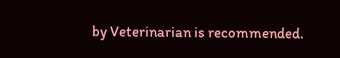by Veterinarian is recommended.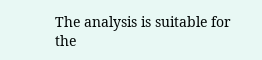The analysis is suitable for the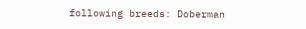following breeds: Doberman